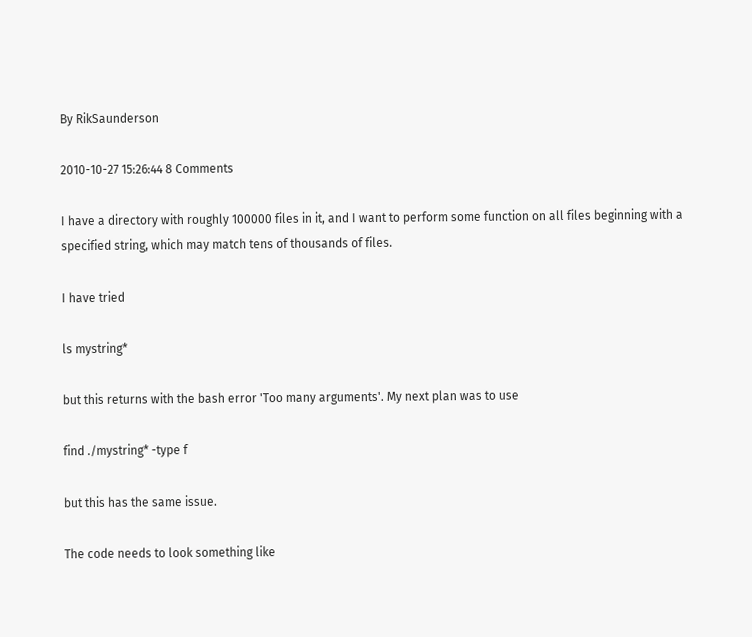By RikSaunderson

2010-10-27 15:26:44 8 Comments

I have a directory with roughly 100000 files in it, and I want to perform some function on all files beginning with a specified string, which may match tens of thousands of files.

I have tried

ls mystring*

but this returns with the bash error 'Too many arguments'. My next plan was to use

find ./mystring* -type f

but this has the same issue.

The code needs to look something like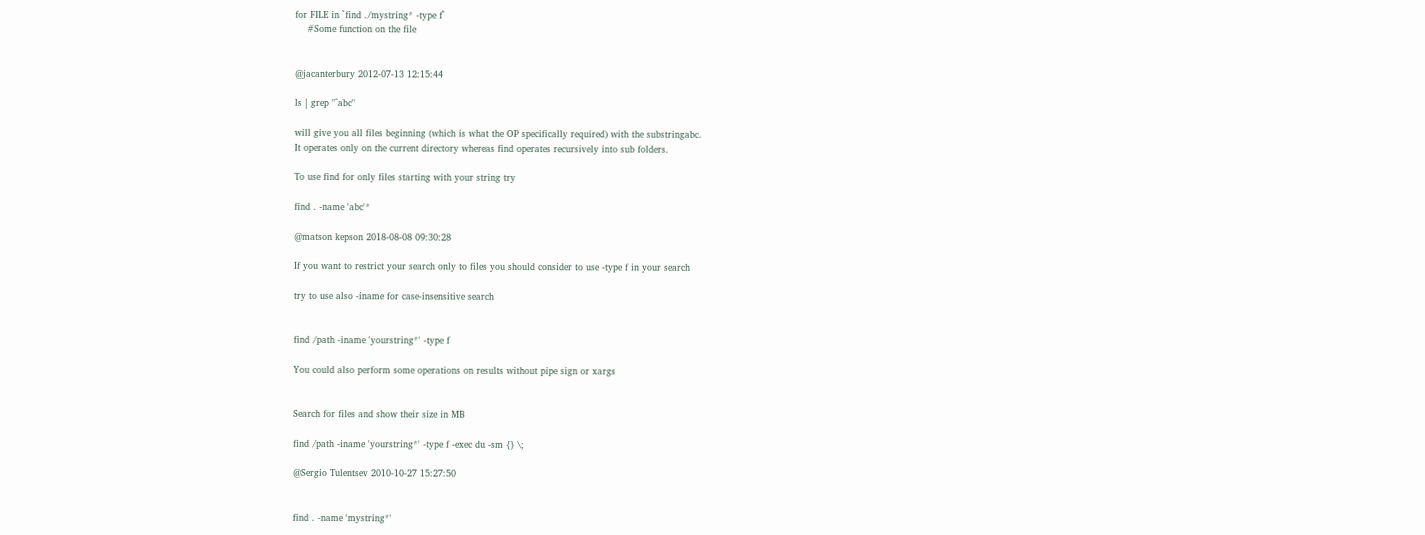for FILE in `find ./mystring* -type f`
    #Some function on the file


@jacanterbury 2012-07-13 12:15:44

ls | grep "^abc"

will give you all files beginning (which is what the OP specifically required) with the substringabc.
It operates only on the current directory whereas find operates recursively into sub folders.

To use find for only files starting with your string try

find . -name 'abc'*

@matson kepson 2018-08-08 09:30:28

If you want to restrict your search only to files you should consider to use -type f in your search

try to use also -iname for case-insensitive search


find /path -iname 'yourstring*' -type f

You could also perform some operations on results without pipe sign or xargs


Search for files and show their size in MB

find /path -iname 'yourstring*' -type f -exec du -sm {} \;

@Sergio Tulentsev 2010-10-27 15:27:50


find . -name 'mystring*'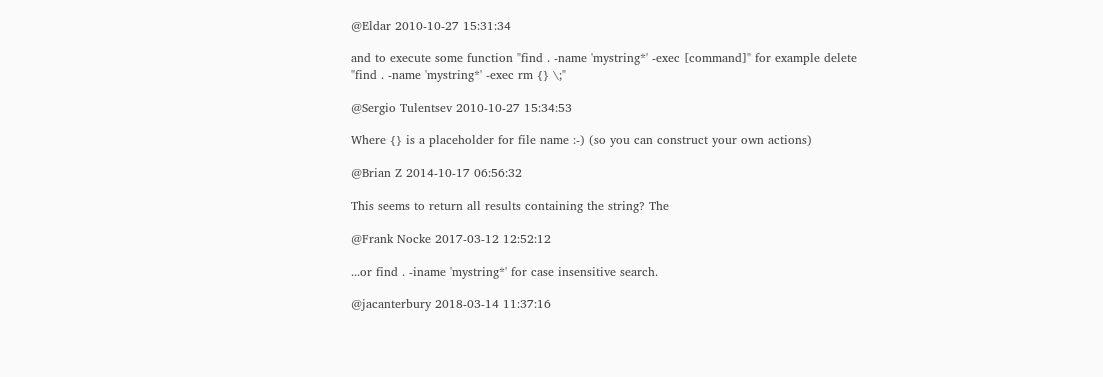@Eldar 2010-10-27 15:31:34

and to execute some function "find . -name 'mystring*' -exec [command]" for example delete "find . -name 'mystring*' -exec rm {} \;"

@Sergio Tulentsev 2010-10-27 15:34:53

Where {} is a placeholder for file name :-) (so you can construct your own actions)

@Brian Z 2014-10-17 06:56:32

This seems to return all results containing the string? The

@Frank Nocke 2017-03-12 12:52:12

...or find . -iname 'mystring*' for case insensitive search.

@jacanterbury 2018-03-14 11:37:16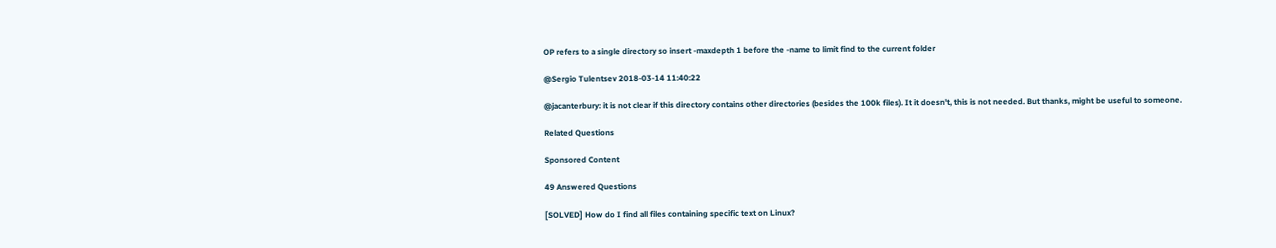OP refers to a single directory so insert -maxdepth 1 before the -name to limit find to the current folder

@Sergio Tulentsev 2018-03-14 11:40:22

@jacanterbury: it is not clear if this directory contains other directories (besides the 100k files). It it doesn't, this is not needed. But thanks, might be useful to someone.

Related Questions

Sponsored Content

49 Answered Questions

[SOLVED] How do I find all files containing specific text on Linux?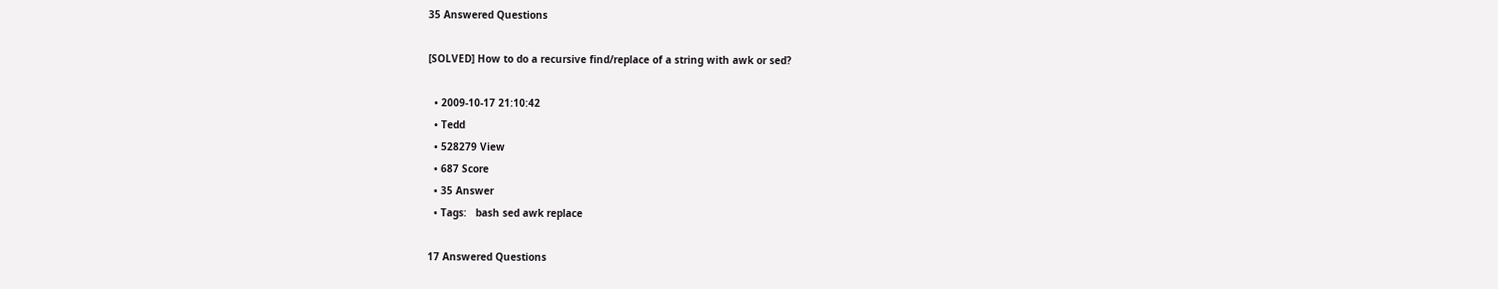35 Answered Questions

[SOLVED] How to do a recursive find/replace of a string with awk or sed?

  • 2009-10-17 21:10:42
  • Tedd
  • 528279 View
  • 687 Score
  • 35 Answer
  • Tags:   bash sed awk replace

17 Answered Questions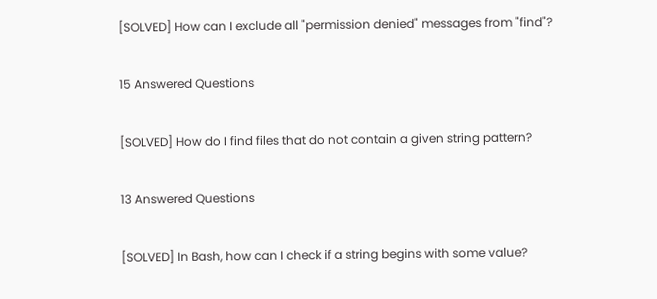[SOLVED] How can I exclude all "permission denied" messages from "find"?

15 Answered Questions

[SOLVED] How do I find files that do not contain a given string pattern?

13 Answered Questions

[SOLVED] In Bash, how can I check if a string begins with some value?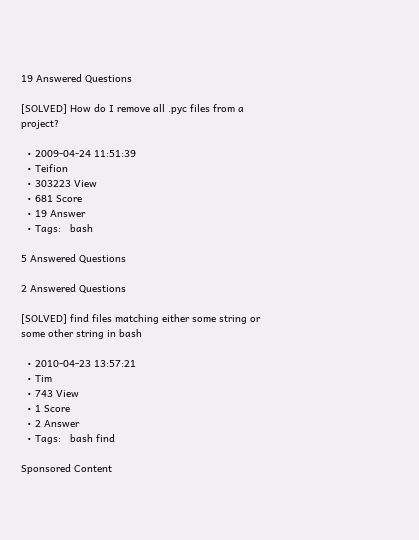19 Answered Questions

[SOLVED] How do I remove all .pyc files from a project?

  • 2009-04-24 11:51:39
  • Teifion
  • 303223 View
  • 681 Score
  • 19 Answer
  • Tags:   bash

5 Answered Questions

2 Answered Questions

[SOLVED] find files matching either some string or some other string in bash

  • 2010-04-23 13:57:21
  • Tim
  • 743 View
  • 1 Score
  • 2 Answer
  • Tags:   bash find

Sponsored Content